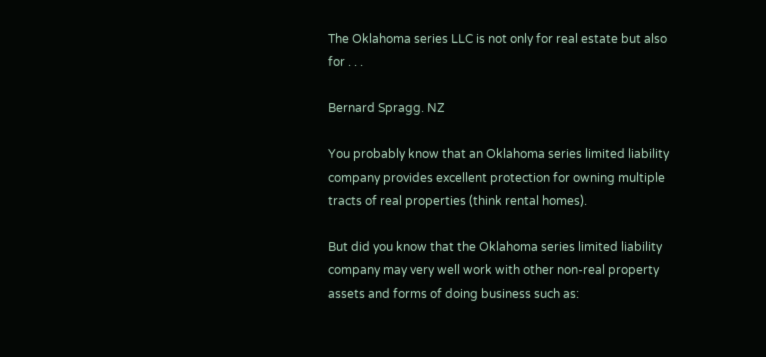The Oklahoma series LLC is not only for real estate but also for . . .

Bernard Spragg. NZ

You probably know that an Oklahoma series limited liability company provides excellent protection for owning multiple tracts of real properties (think rental homes).

But did you know that the Oklahoma series limited liability company may very well work with other non-real property assets and forms of doing business such as: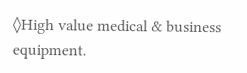◊High value medical & business equipment.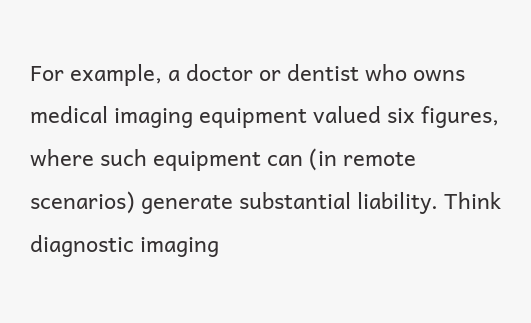For example, a doctor or dentist who owns medical imaging equipment valued six figures, where such equipment can (in remote scenarios) generate substantial liability. Think diagnostic imaging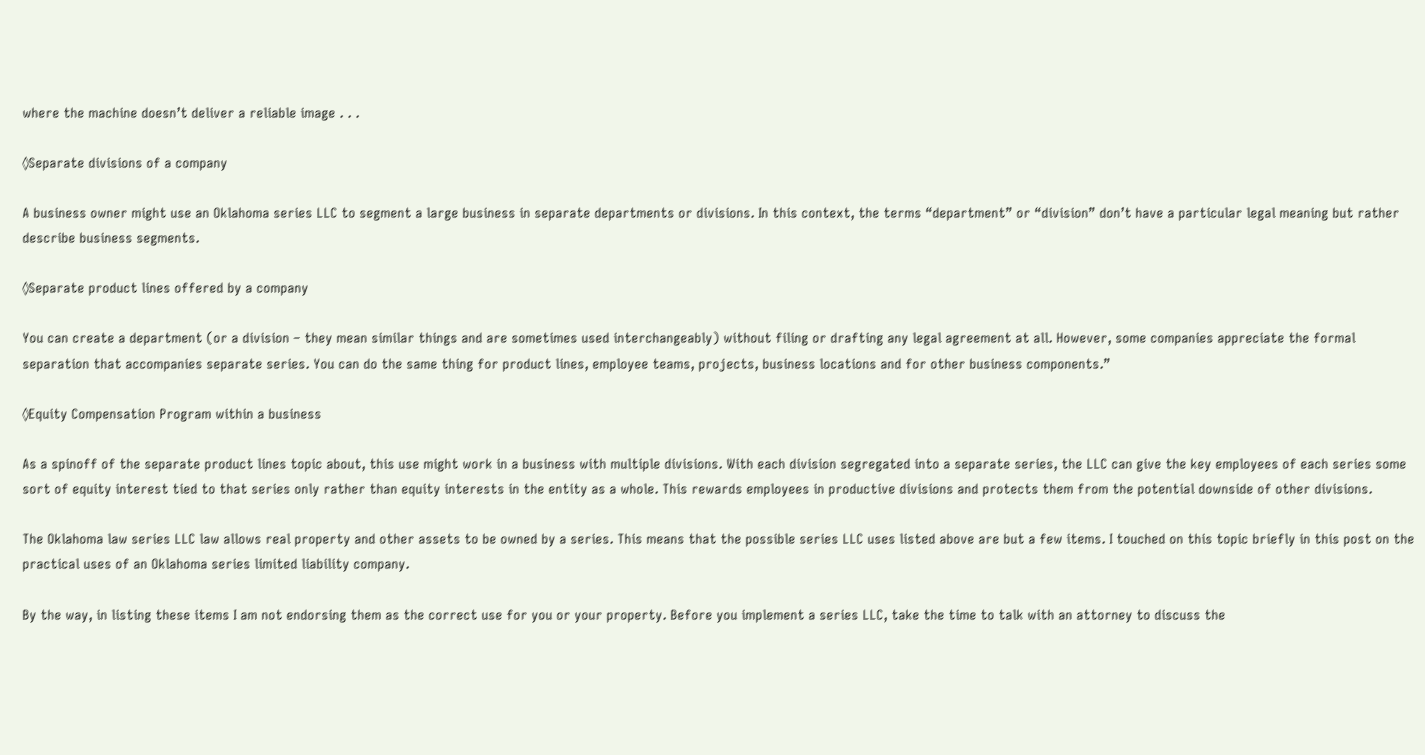where the machine doesn’t deliver a reliable image . . .

◊Separate divisions of a company

A business owner might use an Oklahoma series LLC to segment a large business in separate departments or divisions. In this context, the terms “department” or “division” don’t have a particular legal meaning but rather describe business segments.

◊Separate product lines offered by a company

You can create a department (or a division – they mean similar things and are sometimes used interchangeably) without filing or drafting any legal agreement at all. However, some companies appreciate the formal separation that accompanies separate series. You can do the same thing for product lines, employee teams, projects, business locations and for other business components.”

◊Equity Compensation Program within a business

As a spinoff of the separate product lines topic about, this use might work in a business with multiple divisions. With each division segregated into a separate series, the LLC can give the key employees of each series some sort of equity interest tied to that series only rather than equity interests in the entity as a whole. This rewards employees in productive divisions and protects them from the potential downside of other divisions.

The Oklahoma law series LLC law allows real property and other assets to be owned by a series. This means that the possible series LLC uses listed above are but a few items. I touched on this topic briefly in this post on the practical uses of an Oklahoma series limited liability company.

By the way, in listing these items I am not endorsing them as the correct use for you or your property. Before you implement a series LLC, take the time to talk with an attorney to discuss the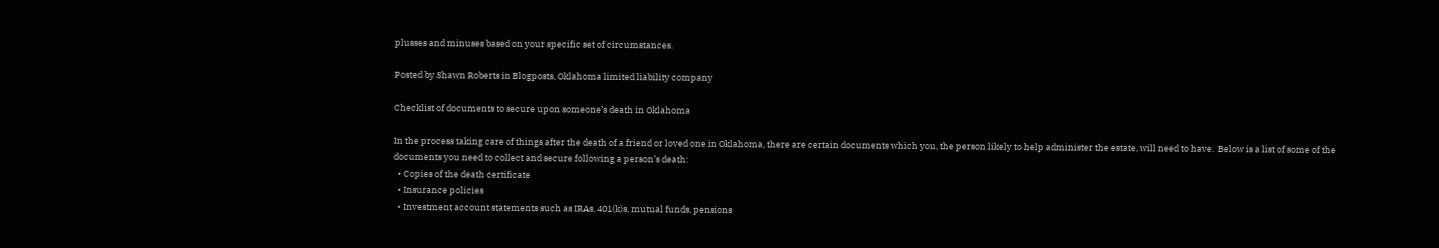plusses and minuses based on your specific set of circumstances.

Posted by Shawn Roberts in Blogposts, Oklahoma limited liability company

Checklist of documents to secure upon someone’s death in Oklahoma

In the process taking care of things after the death of a friend or loved one in Oklahoma, there are certain documents which you, the person likely to help administer the estate, will need to have.  Below is a list of some of the documents you need to collect and secure following a person’s death:
  • Copies of the death certificate
  • Insurance policies
  • Investment account statements such as IRAs, 401(k)s, mutual funds, pensions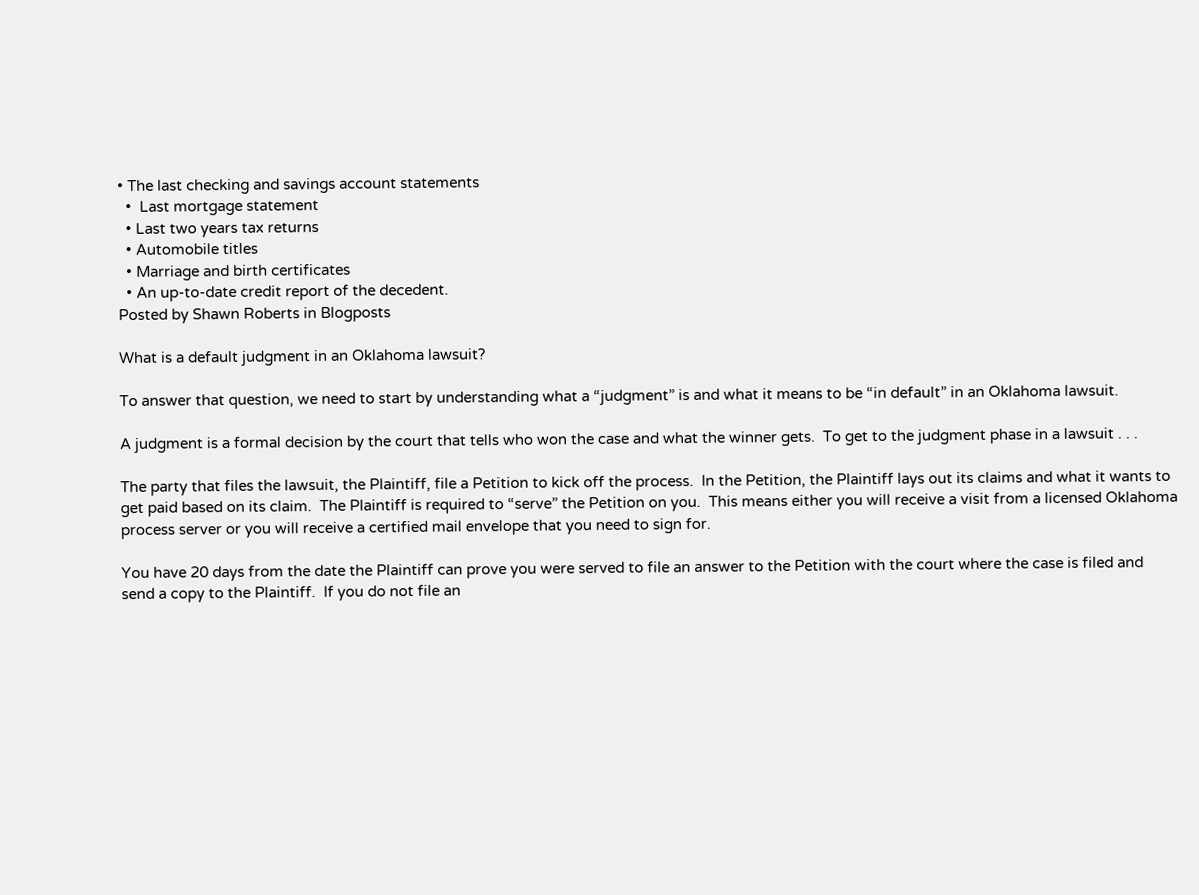• The last checking and savings account statements
  •  Last mortgage statement
  • Last two years tax returns
  • Automobile titles
  • Marriage and birth certificates
  • An up-to-date credit report of the decedent.
Posted by Shawn Roberts in Blogposts

What is a default judgment in an Oklahoma lawsuit?

To answer that question, we need to start by understanding what a “judgment” is and what it means to be “in default” in an Oklahoma lawsuit.

A judgment is a formal decision by the court that tells who won the case and what the winner gets.  To get to the judgment phase in a lawsuit . . .

The party that files the lawsuit, the Plaintiff, file a Petition to kick off the process.  In the Petition, the Plaintiff lays out its claims and what it wants to get paid based on its claim.  The Plaintiff is required to “serve” the Petition on you.  This means either you will receive a visit from a licensed Oklahoma process server or you will receive a certified mail envelope that you need to sign for.

You have 20 days from the date the Plaintiff can prove you were served to file an answer to the Petition with the court where the case is filed and send a copy to the Plaintiff.  If you do not file an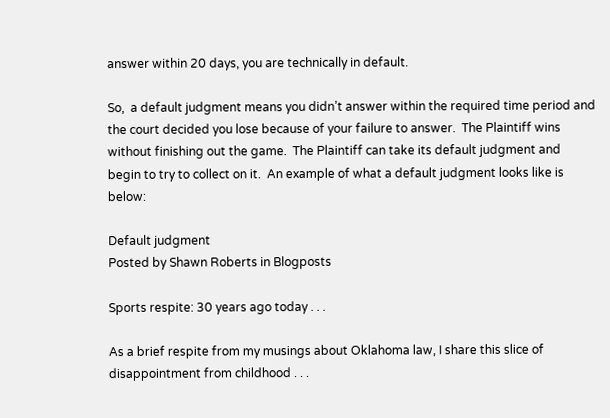answer within 20 days, you are technically in default.

So,  a default judgment means you didn’t answer within the required time period and the court decided you lose because of your failure to answer.  The Plaintiff wins without finishing out the game.  The Plaintiff can take its default judgment and begin to try to collect on it.  An example of what a default judgment looks like is below:

Default judgment
Posted by Shawn Roberts in Blogposts

Sports respite: 30 years ago today . . .

As a brief respite from my musings about Oklahoma law, I share this slice of disappointment from childhood . . .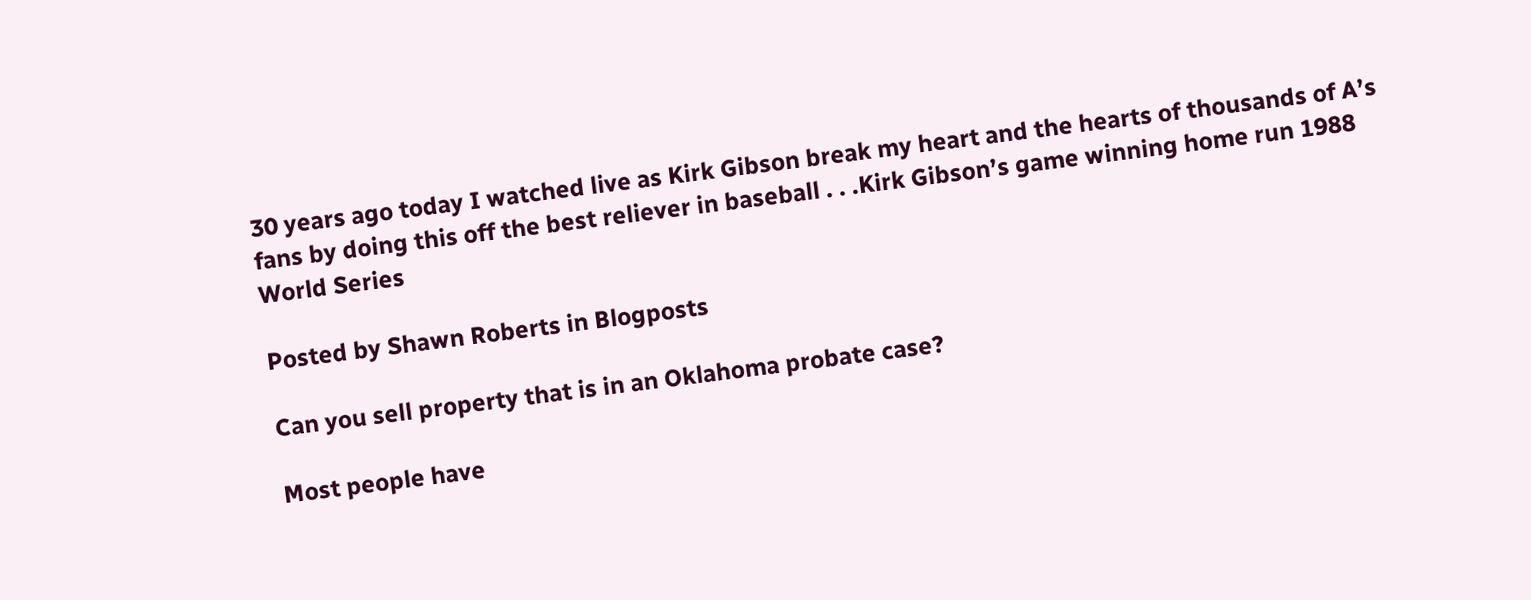30 years ago today I watched live as Kirk Gibson break my heart and the hearts of thousands of A’s fans by doing this off the best reliever in baseball . . .Kirk Gibson’s game winning home run 1988 World Series

Posted by Shawn Roberts in Blogposts

Can you sell property that is in an Oklahoma probate case?

Most people have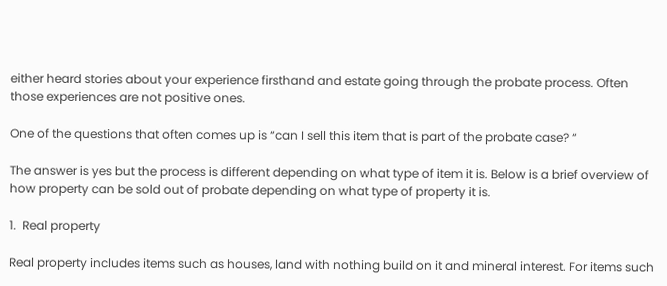either heard stories about your experience firsthand and estate going through the probate process. Often those experiences are not positive ones.

One of the questions that often comes up is “can I sell this item that is part of the probate case? “

The answer is yes but the process is different depending on what type of item it is. Below is a brief overview of how property can be sold out of probate depending on what type of property it is.

1.  Real property

Real property includes items such as houses, land with nothing build on it and mineral interest. For items such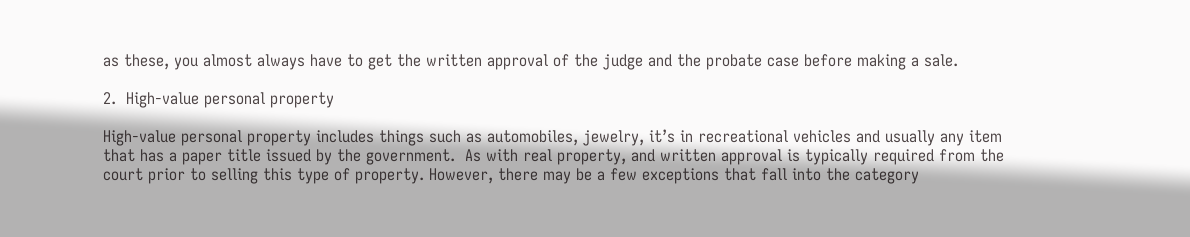as these, you almost always have to get the written approval of the judge and the probate case before making a sale.

2.  High-value personal property

High-value personal property includes things such as automobiles, jewelry, it’s in recreational vehicles and usually any item that has a paper title issued by the government.  As with real property, and written approval is typically required from the court prior to selling this type of property. However, there may be a few exceptions that fall into the category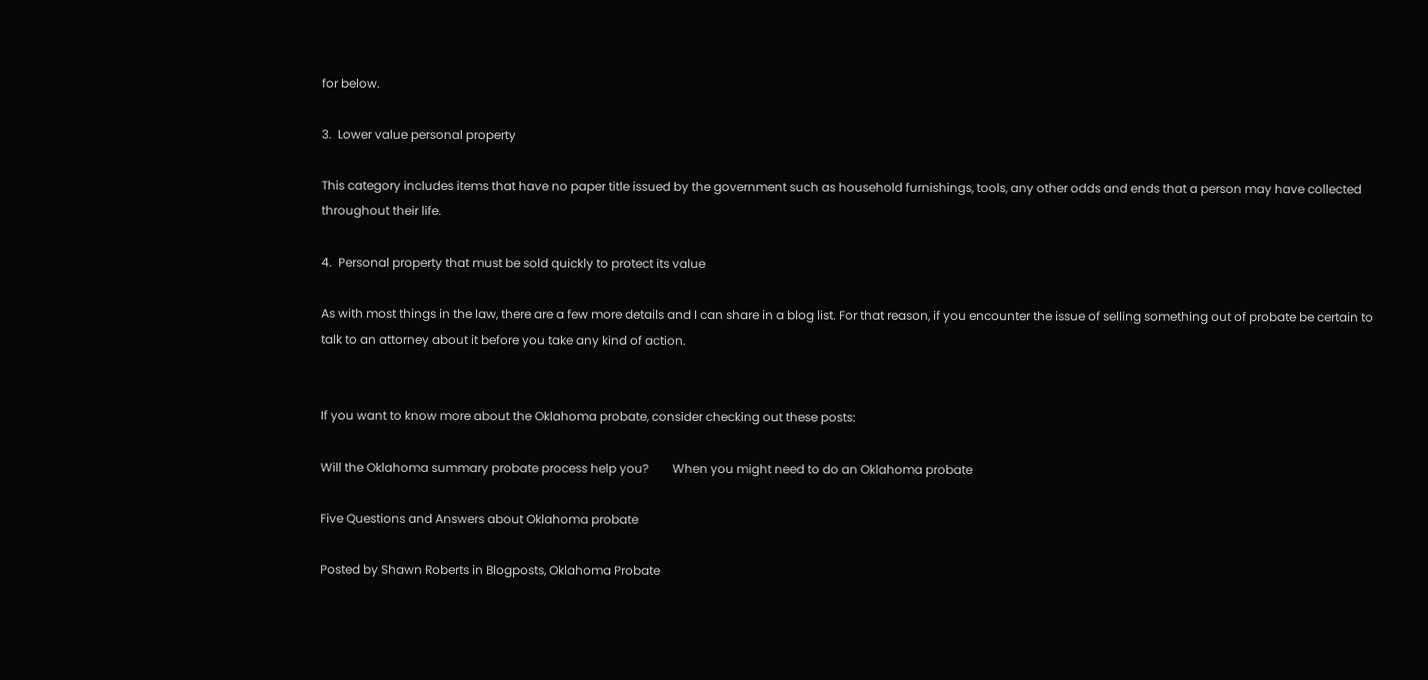for below.

3.  Lower value personal property

This category includes items that have no paper title issued by the government such as household furnishings, tools, any other odds and ends that a person may have collected throughout their life.

4.  Personal property that must be sold quickly to protect its value

As with most things in the law, there are a few more details and I can share in a blog list. For that reason, if you encounter the issue of selling something out of probate be certain to talk to an attorney about it before you take any kind of action.


If you want to know more about the Oklahoma probate, consider checking out these posts:

Will the Oklahoma summary probate process help you?        When you might need to do an Oklahoma probate

Five Questions and Answers about Oklahoma probate

Posted by Shawn Roberts in Blogposts, Oklahoma Probate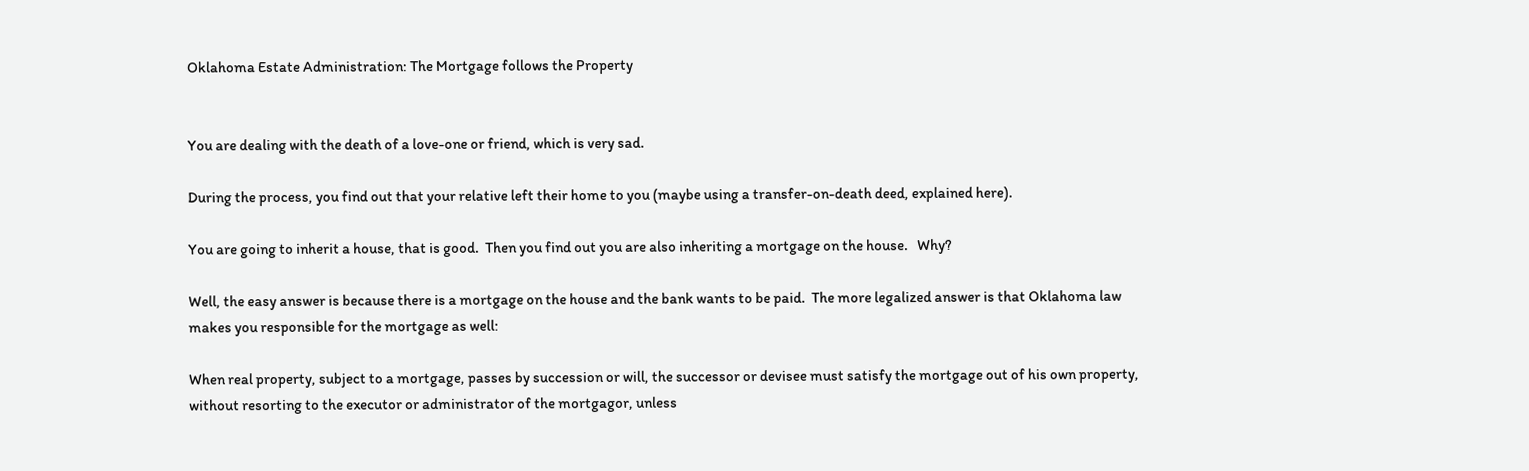Oklahoma Estate Administration: The Mortgage follows the Property


You are dealing with the death of a love-one or friend, which is very sad.

During the process, you find out that your relative left their home to you (maybe using a transfer-on-death deed, explained here).

You are going to inherit a house, that is good.  Then you find out you are also inheriting a mortgage on the house.   Why?

Well, the easy answer is because there is a mortgage on the house and the bank wants to be paid.  The more legalized answer is that Oklahoma law makes you responsible for the mortgage as well:

When real property, subject to a mortgage, passes by succession or will, the successor or devisee must satisfy the mortgage out of his own property, without resorting to the executor or administrator of the mortgagor, unless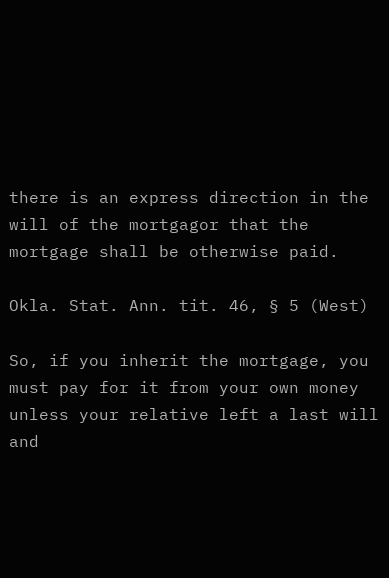there is an express direction in the will of the mortgagor that the mortgage shall be otherwise paid.

Okla. Stat. Ann. tit. 46, § 5 (West)

So, if you inherit the mortgage, you must pay for it from your own money unless your relative left a last will and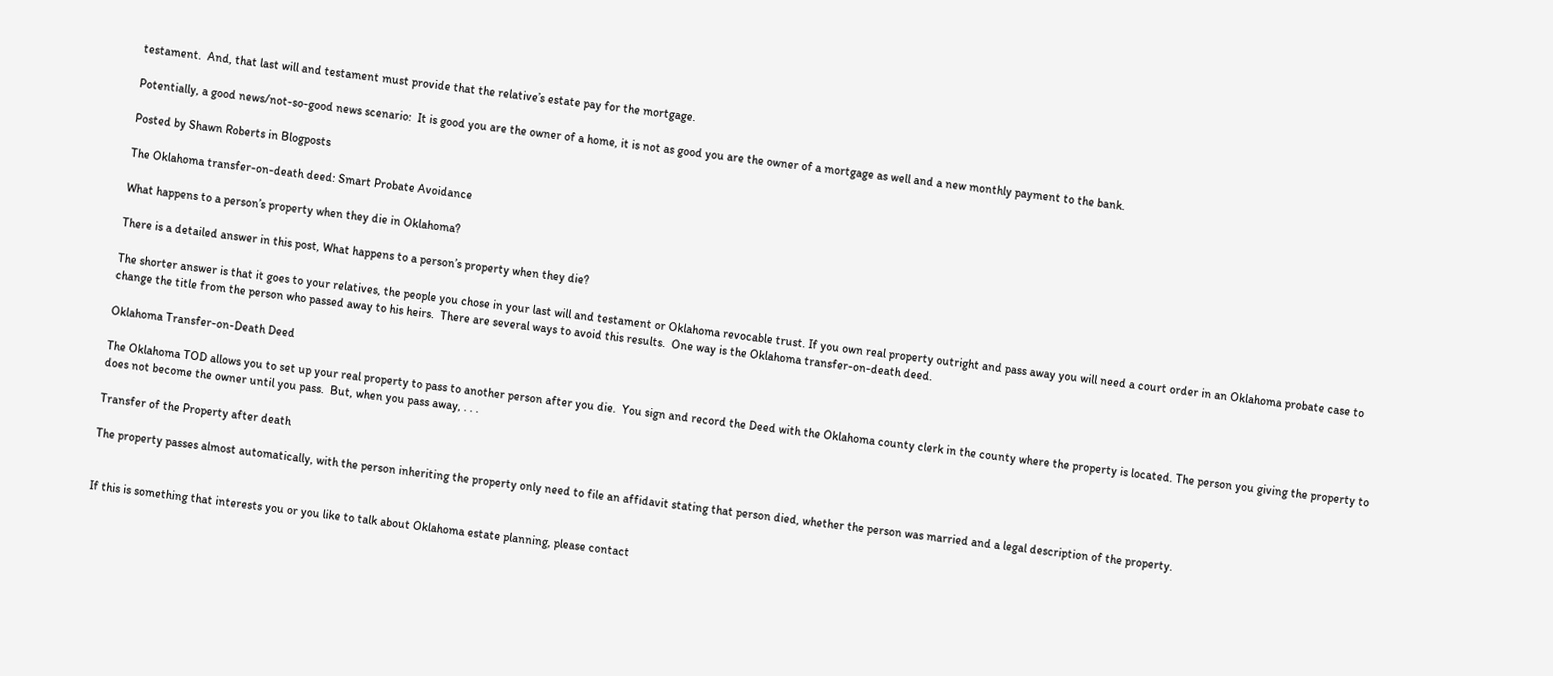testament.  And, that last will and testament must provide that the relative’s estate pay for the mortgage.

Potentially, a good news/not-so-good news scenario:  It is good you are the owner of a home, it is not as good you are the owner of a mortgage as well and a new monthly payment to the bank.

Posted by Shawn Roberts in Blogposts

The Oklahoma transfer-on-death deed: Smart Probate Avoidance

What happens to a person’s property when they die in Oklahoma?

There is a detailed answer in this post, What happens to a person’s property when they die?

The shorter answer is that it goes to your relatives, the people you chose in your last will and testament or Oklahoma revocable trust. If you own real property outright and pass away you will need a court order in an Oklahoma probate case to change the title from the person who passed away to his heirs.  There are several ways to avoid this results.  One way is the Oklahoma transfer-on-death deed.

Oklahoma Transfer-on-Death Deed

The Oklahoma TOD allows you to set up your real property to pass to another person after you die.  You sign and record the Deed with the Oklahoma county clerk in the county where the property is located. The person you giving the property to does not become the owner until you pass.  But, when you pass away, . . .

Transfer of the Property after death

The property passes almost automatically, with the person inheriting the property only need to file an affidavit stating that person died, whether the person was married and a legal description of the property.


If this is something that interests you or you like to talk about Oklahoma estate planning, please contact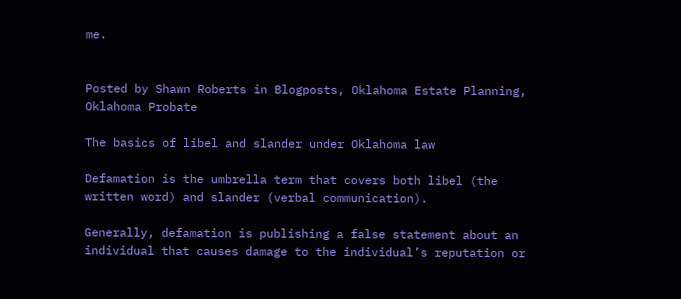me.


Posted by Shawn Roberts in Blogposts, Oklahoma Estate Planning, Oklahoma Probate

The basics of libel and slander under Oklahoma law

Defamation is the umbrella term that covers both libel (the written word) and slander (verbal communication).

Generally, defamation is publishing a false statement about an individual that causes damage to the individual’s reputation or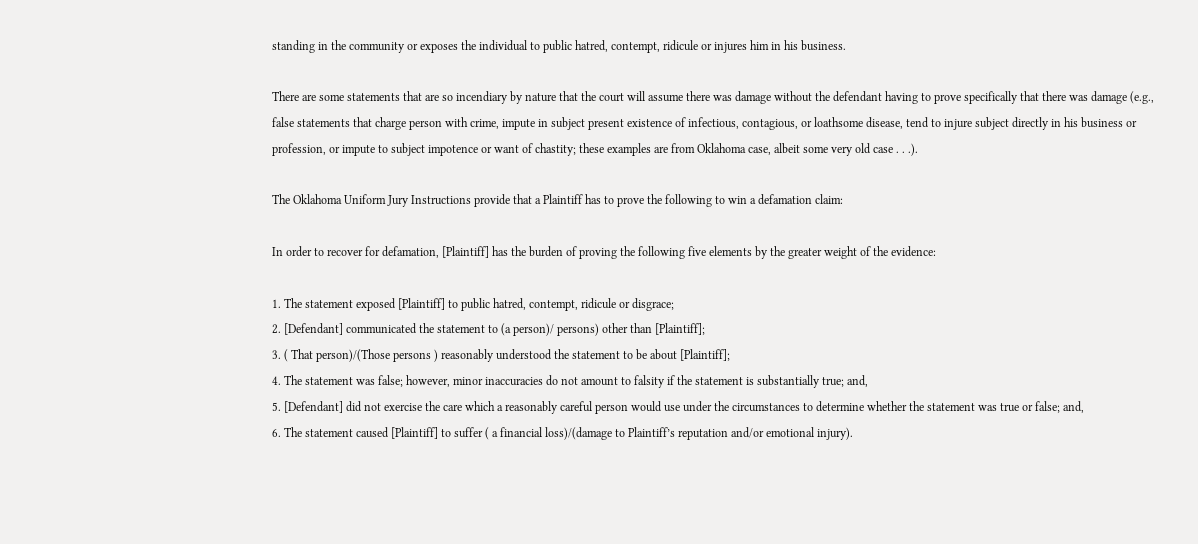standing in the community or exposes the individual to public hatred, contempt, ridicule or injures him in his business.

There are some statements that are so incendiary by nature that the court will assume there was damage without the defendant having to prove specifically that there was damage (e.g., false statements that charge person with crime, impute in subject present existence of infectious, contagious, or loathsome disease, tend to injure subject directly in his business or profession, or impute to subject impotence or want of chastity; these examples are from Oklahoma case, albeit some very old case . . .).

The Oklahoma Uniform Jury Instructions provide that a Plaintiff has to prove the following to win a defamation claim:

In order to recover for defamation, [Plaintiff] has the burden of proving the following five elements by the greater weight of the evidence:

1. The statement exposed [Plaintiff] to public hatred, contempt, ridicule or disgrace;
2. [Defendant] communicated the statement to (a person)/ persons) other than [Plaintiff];
3. ( That person)/(Those persons ) reasonably understood the statement to be about [Plaintiff];
4. The statement was false; however, minor inaccuracies do not amount to falsity if the statement is substantially true; and,
5. [Defendant] did not exercise the care which a reasonably careful person would use under the circumstances to determine whether the statement was true or false; and,
6. The statement caused [Plaintiff] to suffer ( a financial loss)/(damage to Plaintiff’s reputation and/or emotional injury).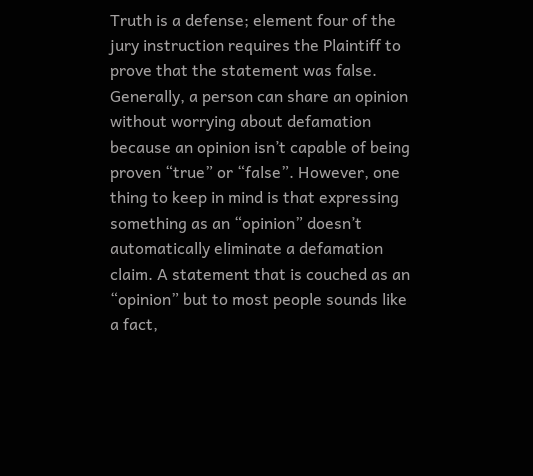Truth is a defense; element four of the jury instruction requires the Plaintiff to prove that the statement was false. Generally, a person can share an opinion without worrying about defamation because an opinion isn’t capable of being proven “true” or “false”. However, one thing to keep in mind is that expressing something as an “opinion” doesn’t automatically eliminate a defamation claim. A statement that is couched as an “opinion” but to most people sounds like a fact,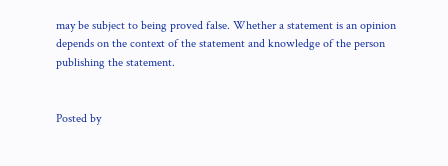may be subject to being proved false. Whether a statement is an opinion depends on the context of the statement and knowledge of the person publishing the statement.


Posted by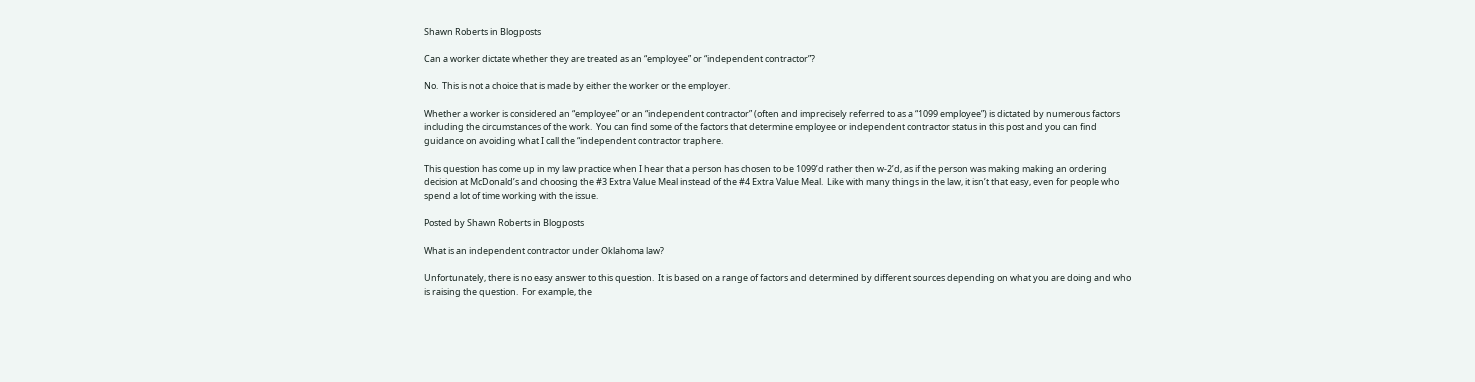Shawn Roberts in Blogposts

Can a worker dictate whether they are treated as an “employee” or “independent contractor”?

No.  This is not a choice that is made by either the worker or the employer.

Whether a worker is considered an “employee” or an “independent contractor” (often and imprecisely referred to as a “1099 employee”) is dictated by numerous factors including the circumstances of the work.  You can find some of the factors that determine employee or independent contractor status in this post and you can find guidance on avoiding what I call the “independent contractor traphere.

This question has come up in my law practice when I hear that a person has chosen to be 1099’d rather then w-2’d, as if the person was making making an ordering decision at McDonald’s and choosing the #3 Extra Value Meal instead of the #4 Extra Value Meal.  Like with many things in the law, it isn’t that easy, even for people who spend a lot of time working with the issue.

Posted by Shawn Roberts in Blogposts

What is an independent contractor under Oklahoma law?

Unfortunately, there is no easy answer to this question.  It is based on a range of factors and determined by different sources depending on what you are doing and who is raising the question.  For example, the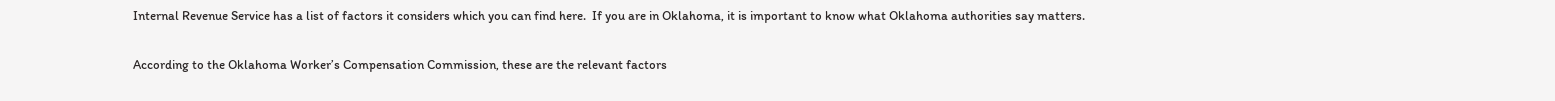Internal Revenue Service has a list of factors it considers which you can find here.  If you are in Oklahoma, it is important to know what Oklahoma authorities say matters.

According to the Oklahoma Worker’s Compensation Commission, these are the relevant factors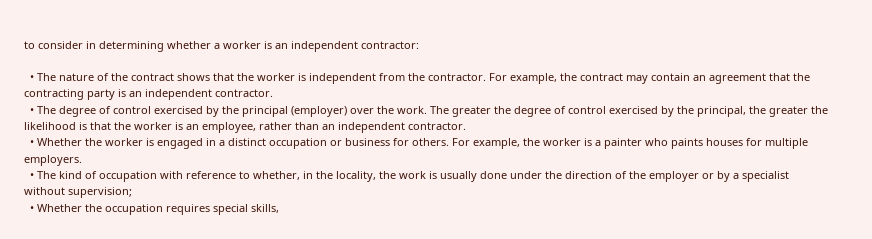to consider in determining whether a worker is an independent contractor:

  • The nature of the contract shows that the worker is independent from the contractor. For example, the contract may contain an agreement that the contracting party is an independent contractor.
  • The degree of control exercised by the principal (employer) over the work. The greater the degree of control exercised by the principal, the greater the likelihood is that the worker is an employee, rather than an independent contractor.
  • Whether the worker is engaged in a distinct occupation or business for others. For example, the worker is a painter who paints houses for multiple employers.
  • The kind of occupation with reference to whether, in the locality, the work is usually done under the direction of the employer or by a specialist without supervision;
  • Whether the occupation requires special skills,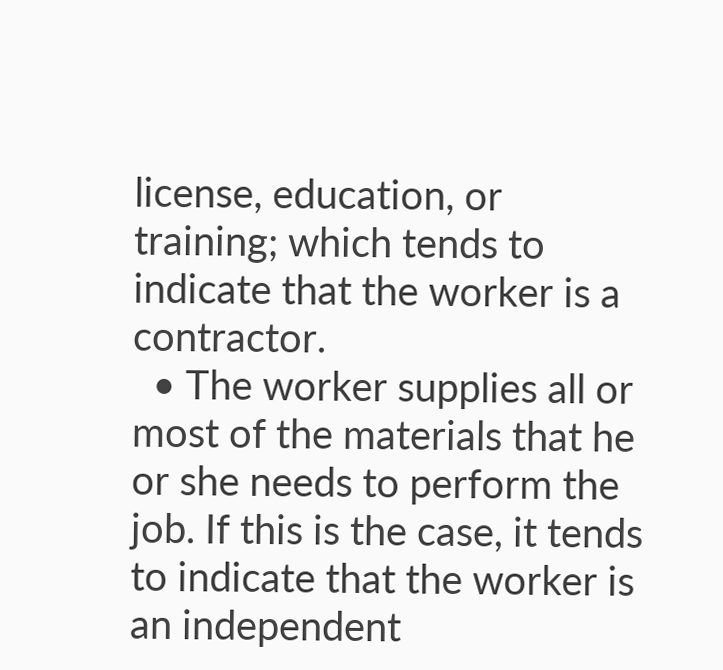license, education, or training; which tends to indicate that the worker is a contractor.
  • The worker supplies all or most of the materials that he or she needs to perform the job. If this is the case, it tends to indicate that the worker is an independent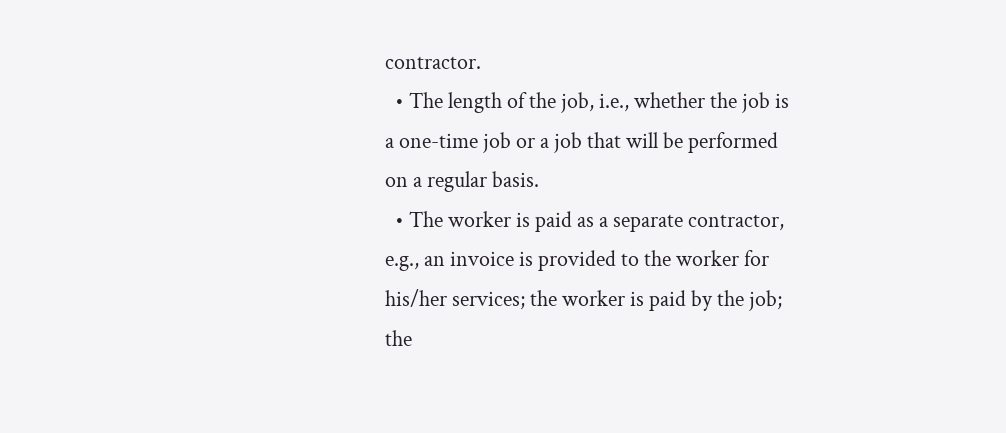contractor.
  • The length of the job, i.e., whether the job is a one-time job or a job that will be performed on a regular basis.
  • The worker is paid as a separate contractor, e.g., an invoice is provided to the worker for his/her services; the worker is paid by the job; the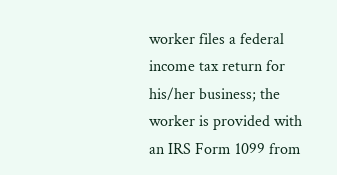worker files a federal income tax return for his/her business; the worker is provided with an IRS Form 1099 from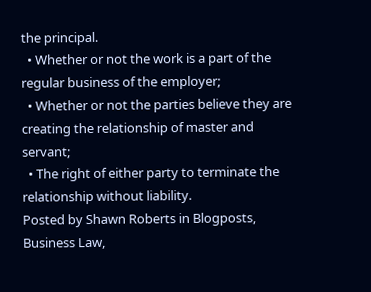the principal.
  • Whether or not the work is a part of the regular business of the employer;
  • Whether or not the parties believe they are creating the relationship of master and servant;
  • The right of either party to terminate the relationship without liability.
Posted by Shawn Roberts in Blogposts, Business Law,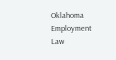Oklahoma Employment Law